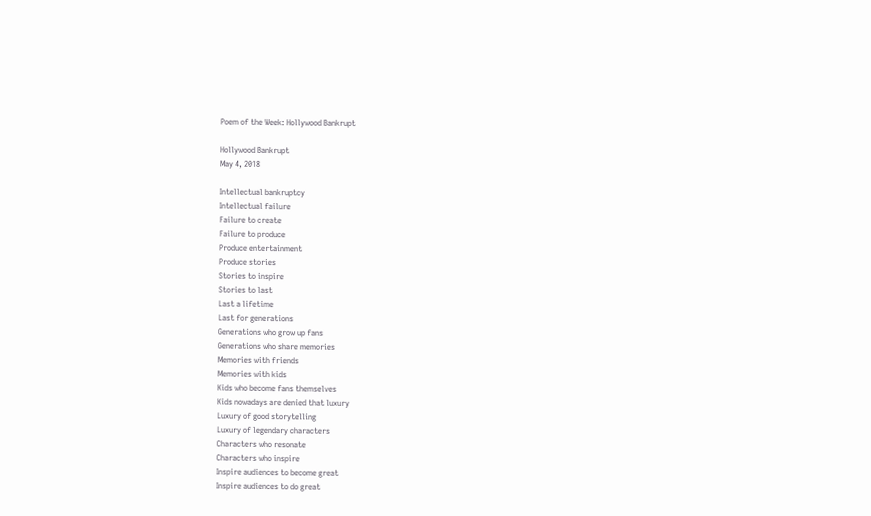Poem of the Week: Hollywood Bankrupt

Hollywood Bankrupt
May 4, 2018

Intellectual bankruptcy
Intellectual failure
Failure to create
Failure to produce
Produce entertainment
Produce stories
Stories to inspire
Stories to last
Last a lifetime
Last for generations
Generations who grow up fans
Generations who share memories
Memories with friends
Memories with kids
Kids who become fans themselves
Kids nowadays are denied that luxury
Luxury of good storytelling
Luxury of legendary characters
Characters who resonate
Characters who inspire
Inspire audiences to become great
Inspire audiences to do great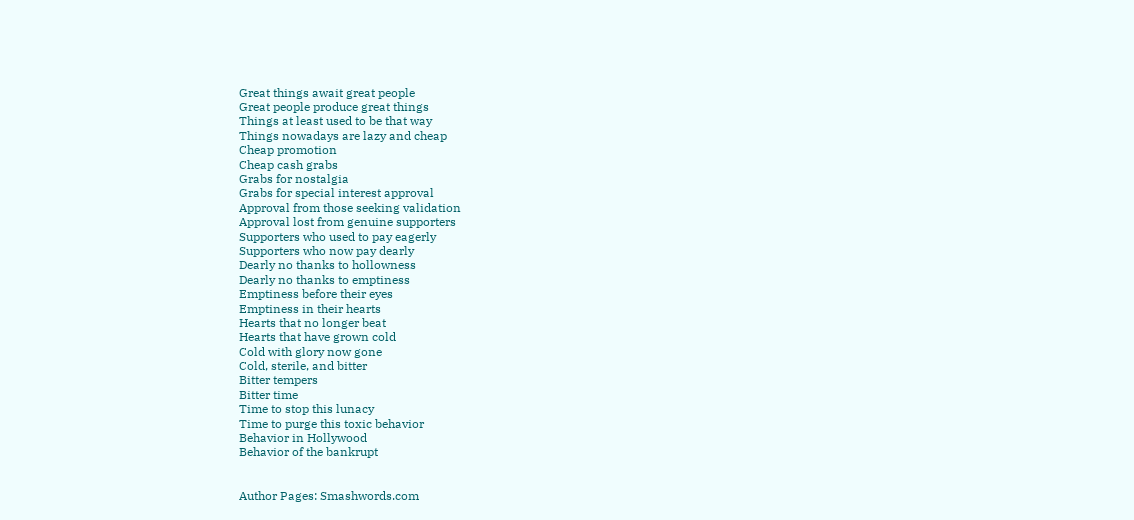Great things await great people
Great people produce great things
Things at least used to be that way
Things nowadays are lazy and cheap
Cheap promotion
Cheap cash grabs
Grabs for nostalgia
Grabs for special interest approval
Approval from those seeking validation
Approval lost from genuine supporters
Supporters who used to pay eagerly
Supporters who now pay dearly
Dearly no thanks to hollowness
Dearly no thanks to emptiness
Emptiness before their eyes
Emptiness in their hearts
Hearts that no longer beat
Hearts that have grown cold
Cold with glory now gone
Cold, sterile, and bitter
Bitter tempers
Bitter time
Time to stop this lunacy
Time to purge this toxic behavior
Behavior in Hollywood
Behavior of the bankrupt


Author Pages: Smashwords.com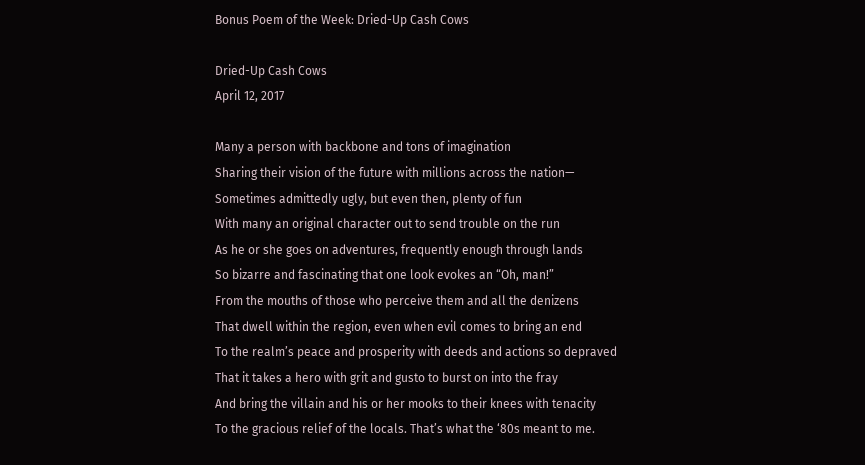Bonus Poem of the Week: Dried-Up Cash Cows

Dried-Up Cash Cows
April 12, 2017

Many a person with backbone and tons of imagination
Sharing their vision of the future with millions across the nation—
Sometimes admittedly ugly, but even then, plenty of fun
With many an original character out to send trouble on the run
As he or she goes on adventures, frequently enough through lands
So bizarre and fascinating that one look evokes an “Oh, man!”
From the mouths of those who perceive them and all the denizens
That dwell within the region, even when evil comes to bring an end
To the realm’s peace and prosperity with deeds and actions so depraved
That it takes a hero with grit and gusto to burst on into the fray
And bring the villain and his or her mooks to their knees with tenacity
To the gracious relief of the locals. That’s what the ‘80s meant to me.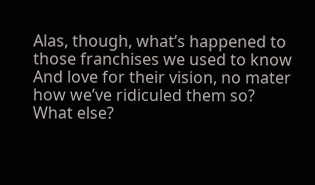Alas, though, what’s happened to those franchises we used to know
And love for their vision, no mater how we’ve ridiculed them so?
What else?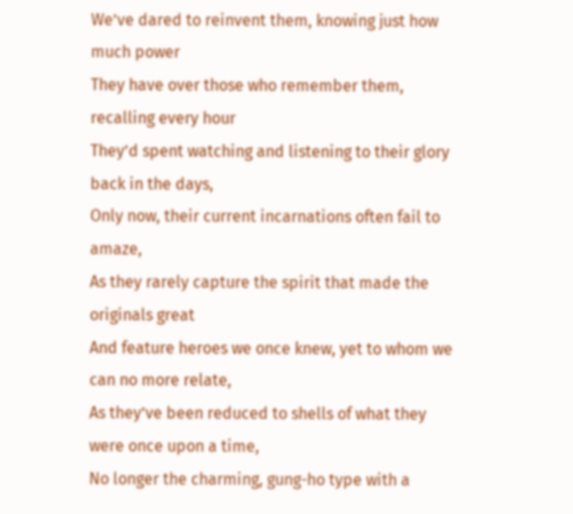We’ve dared to reinvent them, knowing just how much power
They have over those who remember them, recalling every hour
They’d spent watching and listening to their glory back in the days,
Only now, their current incarnations often fail to amaze,
As they rarely capture the spirit that made the originals great
And feature heroes we once knew, yet to whom we can no more relate,
As they’ve been reduced to shells of what they were once upon a time,
No longer the charming, gung-ho type with a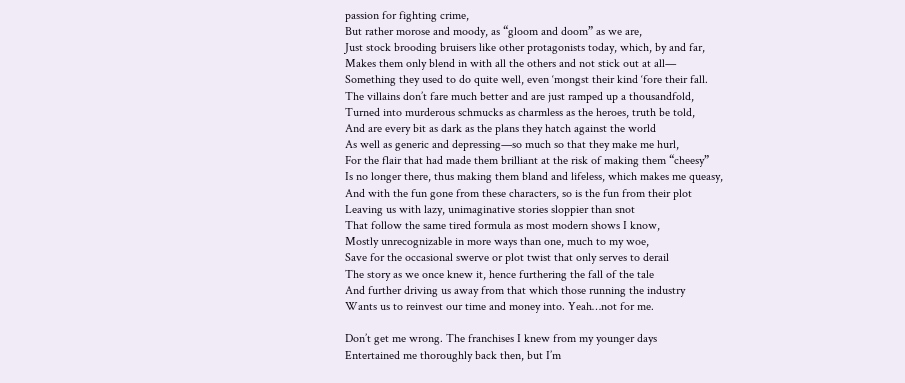passion for fighting crime,
But rather morose and moody, as “gloom and doom” as we are,
Just stock brooding bruisers like other protagonists today, which, by and far,
Makes them only blend in with all the others and not stick out at all—
Something they used to do quite well, even ‘mongst their kind ‘fore their fall.
The villains don’t fare much better and are just ramped up a thousandfold,
Turned into murderous schmucks as charmless as the heroes, truth be told,
And are every bit as dark as the plans they hatch against the world
As well as generic and depressing—so much so that they make me hurl,
For the flair that had made them brilliant at the risk of making them “cheesy”
Is no longer there, thus making them bland and lifeless, which makes me queasy,
And with the fun gone from these characters, so is the fun from their plot
Leaving us with lazy, unimaginative stories sloppier than snot
That follow the same tired formula as most modern shows I know,
Mostly unrecognizable in more ways than one, much to my woe,
Save for the occasional swerve or plot twist that only serves to derail
The story as we once knew it, hence furthering the fall of the tale
And further driving us away from that which those running the industry
Wants us to reinvest our time and money into. Yeah…not for me.

Don’t get me wrong. The franchises I knew from my younger days
Entertained me thoroughly back then, but I’m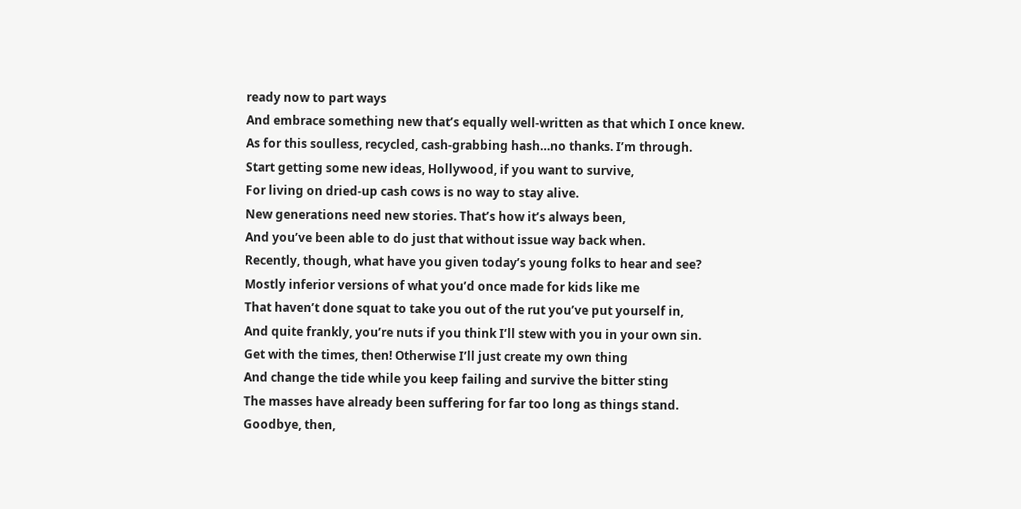ready now to part ways
And embrace something new that’s equally well-written as that which I once knew.
As for this soulless, recycled, cash-grabbing hash…no thanks. I’m through.
Start getting some new ideas, Hollywood, if you want to survive,
For living on dried-up cash cows is no way to stay alive.
New generations need new stories. That’s how it’s always been,
And you’ve been able to do just that without issue way back when.
Recently, though, what have you given today’s young folks to hear and see?
Mostly inferior versions of what you’d once made for kids like me
That haven’t done squat to take you out of the rut you’ve put yourself in,
And quite frankly, you’re nuts if you think I’ll stew with you in your own sin.
Get with the times, then! Otherwise I’ll just create my own thing
And change the tide while you keep failing and survive the bitter sting
The masses have already been suffering for far too long as things stand.
Goodbye, then,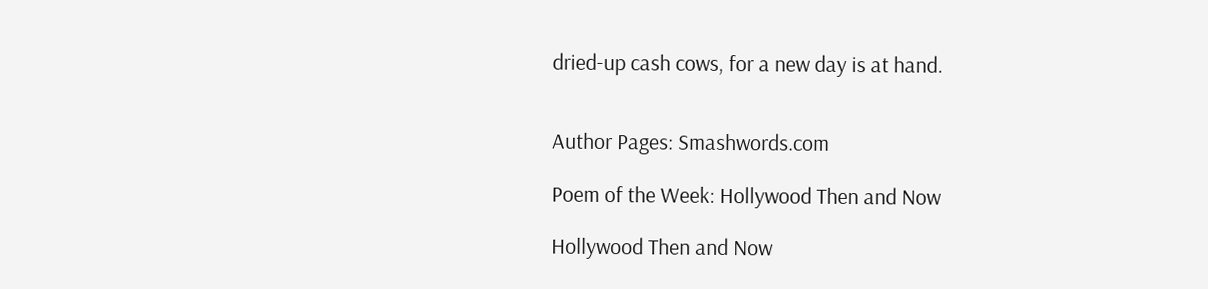dried-up cash cows, for a new day is at hand.


Author Pages: Smashwords.com

Poem of the Week: Hollywood Then and Now

Hollywood Then and Now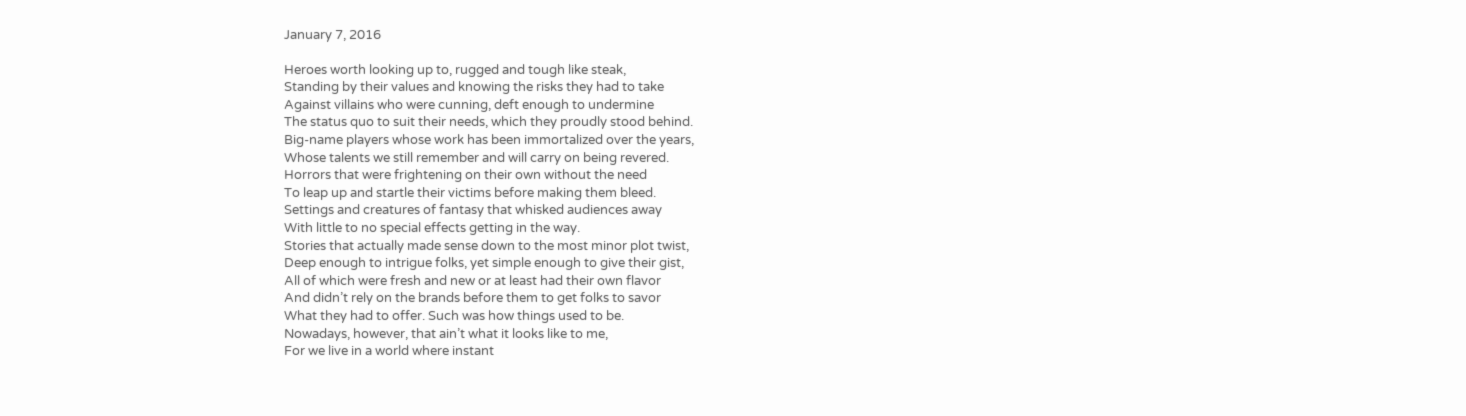January 7, 2016

Heroes worth looking up to, rugged and tough like steak,
Standing by their values and knowing the risks they had to take
Against villains who were cunning, deft enough to undermine
The status quo to suit their needs, which they proudly stood behind.
Big-name players whose work has been immortalized over the years,
Whose talents we still remember and will carry on being revered.
Horrors that were frightening on their own without the need
To leap up and startle their victims before making them bleed.
Settings and creatures of fantasy that whisked audiences away
With little to no special effects getting in the way.
Stories that actually made sense down to the most minor plot twist,
Deep enough to intrigue folks, yet simple enough to give their gist,
All of which were fresh and new or at least had their own flavor
And didn’t rely on the brands before them to get folks to savor
What they had to offer. Such was how things used to be.
Nowadays, however, that ain’t what it looks like to me,
For we live in a world where instant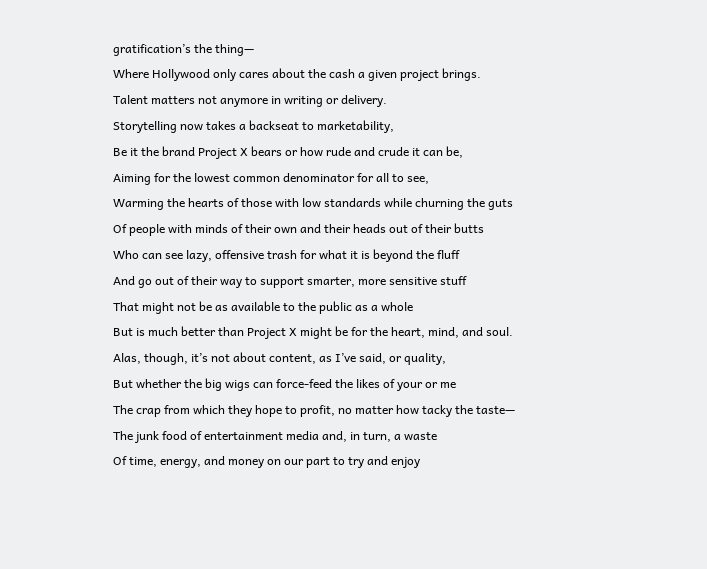gratification’s the thing—
Where Hollywood only cares about the cash a given project brings.
Talent matters not anymore in writing or delivery.
Storytelling now takes a backseat to marketability,
Be it the brand Project X bears or how rude and crude it can be,
Aiming for the lowest common denominator for all to see,
Warming the hearts of those with low standards while churning the guts
Of people with minds of their own and their heads out of their butts
Who can see lazy, offensive trash for what it is beyond the fluff
And go out of their way to support smarter, more sensitive stuff
That might not be as available to the public as a whole
But is much better than Project X might be for the heart, mind, and soul.
Alas, though, it’s not about content, as I’ve said, or quality,
But whether the big wigs can force-feed the likes of your or me
The crap from which they hope to profit, no matter how tacky the taste—
The junk food of entertainment media and, in turn, a waste
Of time, energy, and money on our part to try and enjoy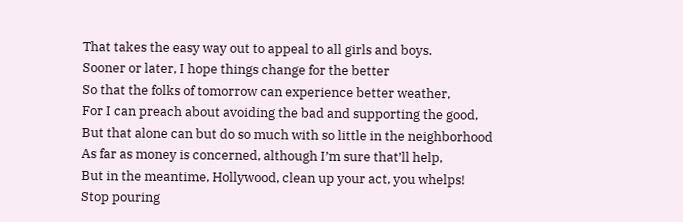That takes the easy way out to appeal to all girls and boys.
Sooner or later, I hope things change for the better
So that the folks of tomorrow can experience better weather,
For I can preach about avoiding the bad and supporting the good,
But that alone can but do so much with so little in the neighborhood
As far as money is concerned, although I’m sure that’ll help,
But in the meantime, Hollywood, clean up your act, you whelps!
Stop pouring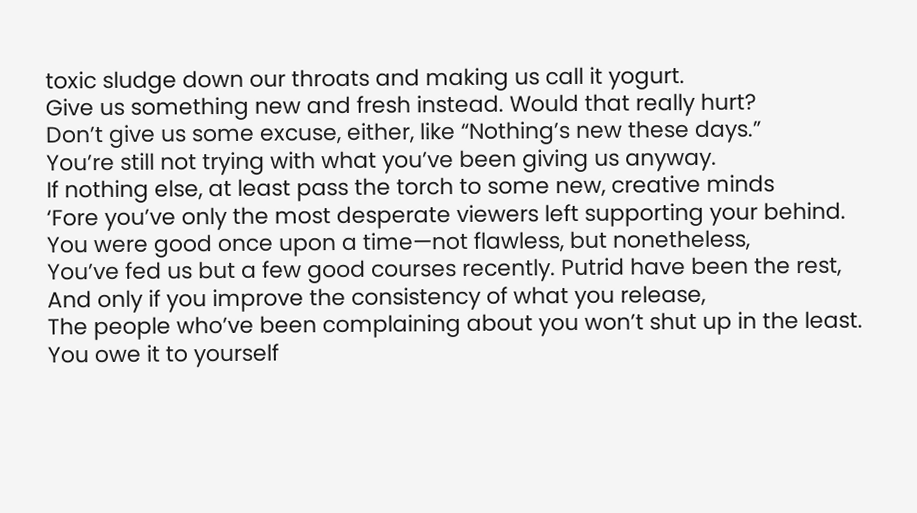toxic sludge down our throats and making us call it yogurt.
Give us something new and fresh instead. Would that really hurt?
Don’t give us some excuse, either, like “Nothing’s new these days.”
You’re still not trying with what you’ve been giving us anyway.
If nothing else, at least pass the torch to some new, creative minds
‘Fore you’ve only the most desperate viewers left supporting your behind.
You were good once upon a time—not flawless, but nonetheless,
You’ve fed us but a few good courses recently. Putrid have been the rest,
And only if you improve the consistency of what you release,
The people who’ve been complaining about you won’t shut up in the least.
You owe it to yourself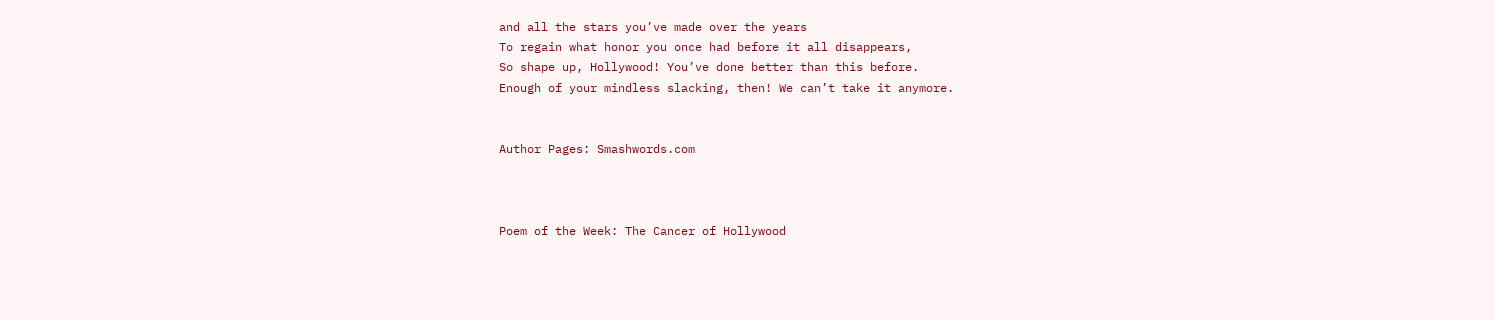and all the stars you’ve made over the years
To regain what honor you once had before it all disappears,
So shape up, Hollywood! You’ve done better than this before.
Enough of your mindless slacking, then! We can’t take it anymore.


Author Pages: Smashwords.com



Poem of the Week: The Cancer of Hollywood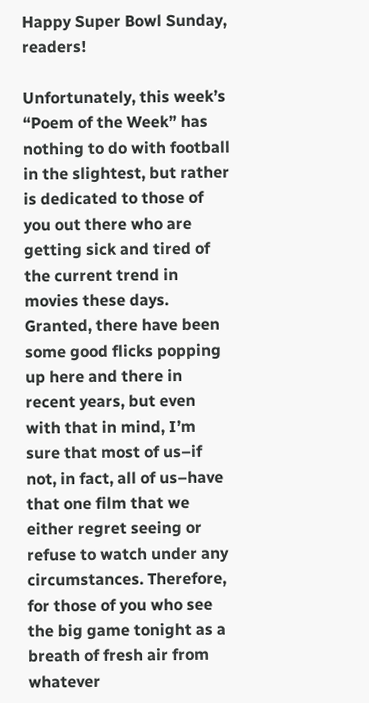Happy Super Bowl Sunday, readers!

Unfortunately, this week’s “Poem of the Week” has nothing to do with football in the slightest, but rather is dedicated to those of you out there who are getting sick and tired of the current trend in movies these days. Granted, there have been some good flicks popping up here and there in recent years, but even with that in mind, I’m sure that most of us–if not, in fact, all of us–have that one film that we either regret seeing or refuse to watch under any circumstances. Therefore, for those of you who see the big game tonight as a breath of fresh air from whatever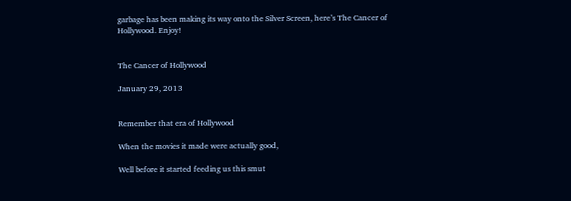garbage has been making its way onto the Silver Screen, here’s The Cancer of Hollywood. Enjoy!


The Cancer of Hollywood

January 29, 2013


Remember that era of Hollywood

When the movies it made were actually good,

Well before it started feeding us this smut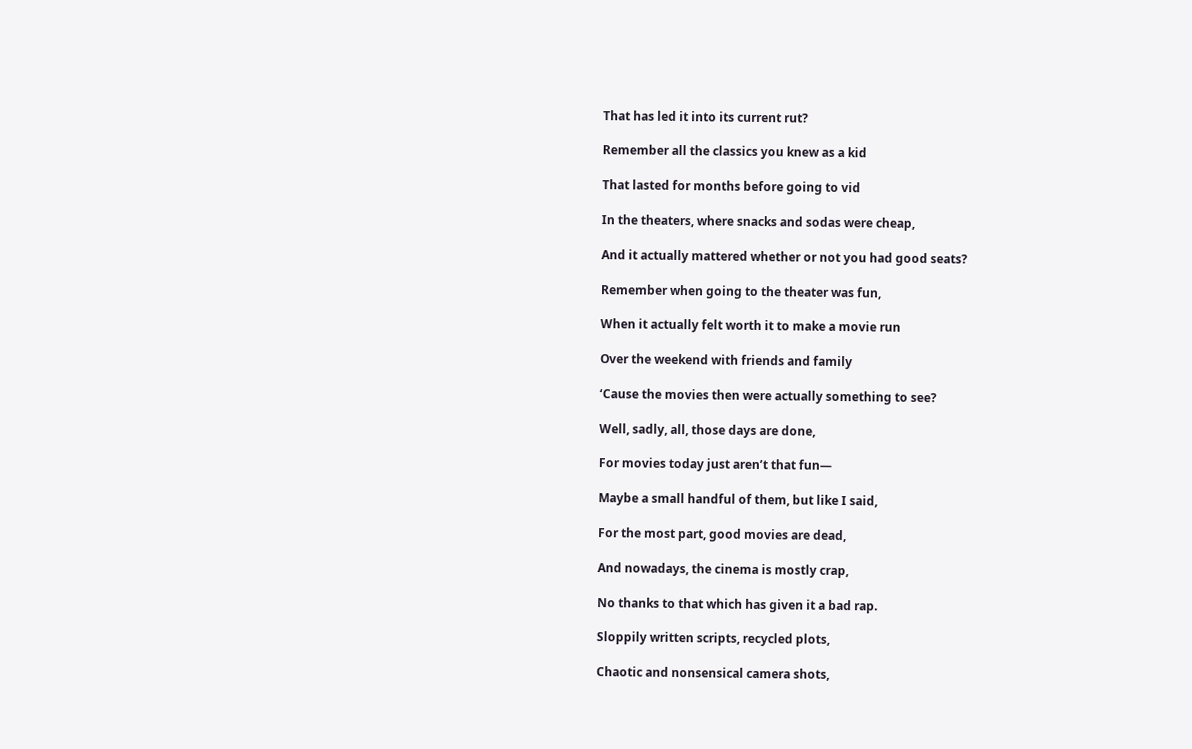That has led it into its current rut?

Remember all the classics you knew as a kid

That lasted for months before going to vid

In the theaters, where snacks and sodas were cheap,

And it actually mattered whether or not you had good seats?

Remember when going to the theater was fun,

When it actually felt worth it to make a movie run

Over the weekend with friends and family

‘Cause the movies then were actually something to see?

Well, sadly, all, those days are done,

For movies today just aren’t that fun—

Maybe a small handful of them, but like I said,

For the most part, good movies are dead,

And nowadays, the cinema is mostly crap,

No thanks to that which has given it a bad rap.

Sloppily written scripts, recycled plots,

Chaotic and nonsensical camera shots,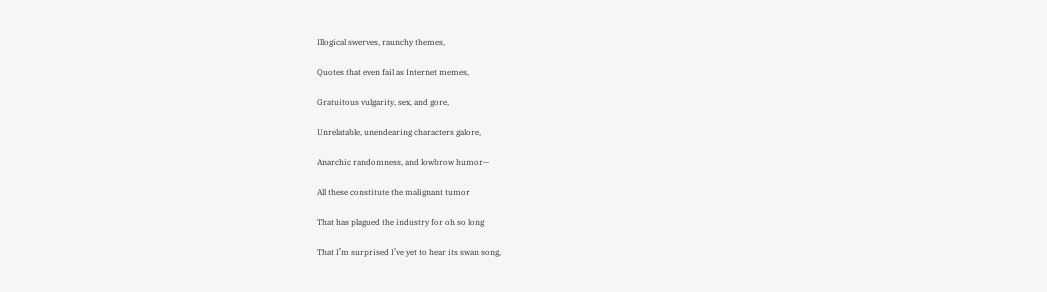Illogical swerves, raunchy themes,

Quotes that even fail as Internet memes,

Gratuitous vulgarity, sex, and gore,

Unrelatable, unendearing characters galore,

Anarchic randomness, and lowbrow humor—

All these constitute the malignant tumor

That has plagued the industry for oh so long

That I’m surprised I’ve yet to hear its swan song,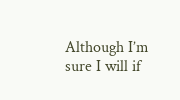Although I’m sure I will if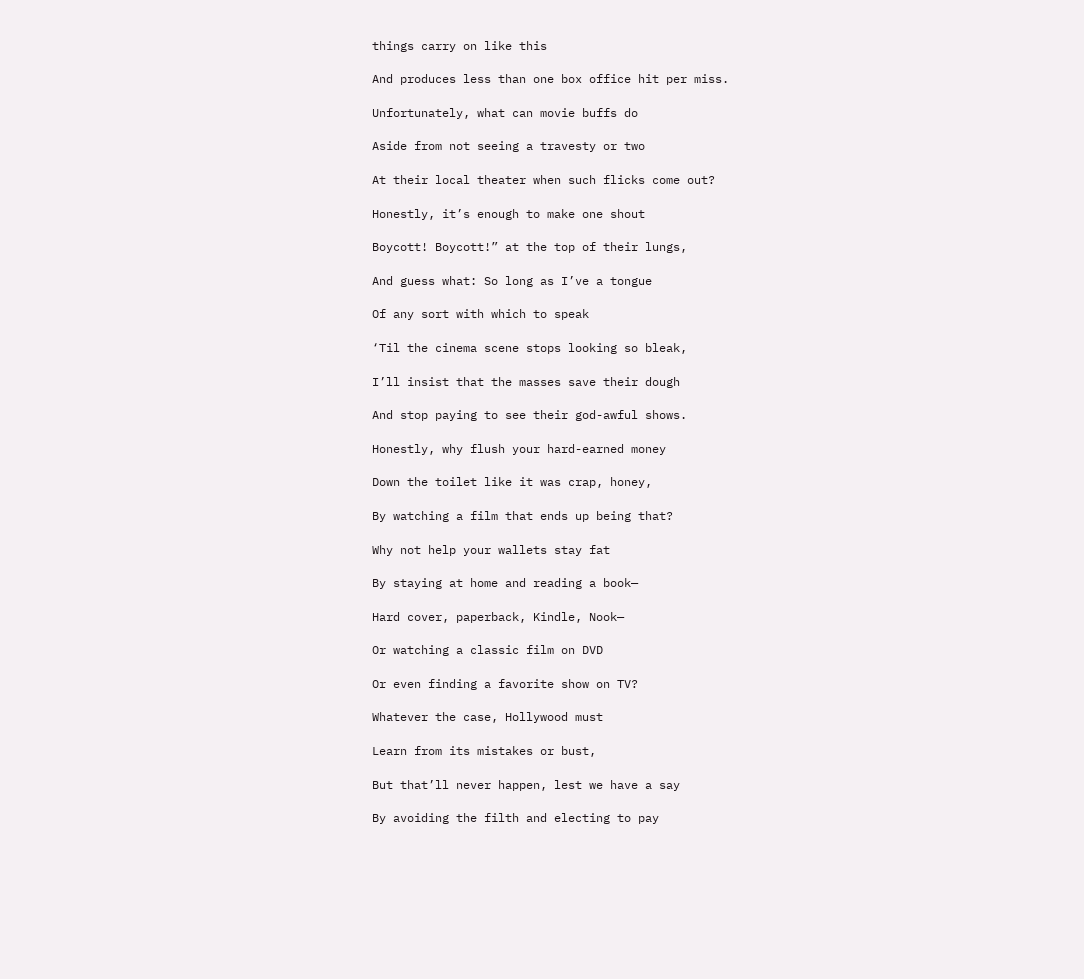things carry on like this

And produces less than one box office hit per miss.

Unfortunately, what can movie buffs do

Aside from not seeing a travesty or two

At their local theater when such flicks come out?

Honestly, it’s enough to make one shout

Boycott! Boycott!” at the top of their lungs,

And guess what: So long as I’ve a tongue

Of any sort with which to speak

‘Til the cinema scene stops looking so bleak,

I’ll insist that the masses save their dough

And stop paying to see their god-awful shows.

Honestly, why flush your hard-earned money

Down the toilet like it was crap, honey,

By watching a film that ends up being that?

Why not help your wallets stay fat

By staying at home and reading a book—

Hard cover, paperback, Kindle, Nook—

Or watching a classic film on DVD

Or even finding a favorite show on TV?

Whatever the case, Hollywood must

Learn from its mistakes or bust,

But that’ll never happen, lest we have a say

By avoiding the filth and electing to pay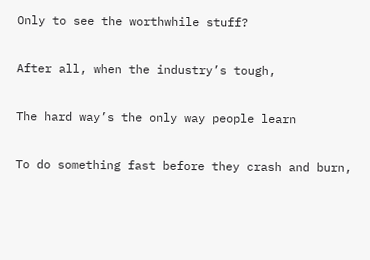Only to see the worthwhile stuff?

After all, when the industry’s tough,

The hard way’s the only way people learn

To do something fast before they crash and burn,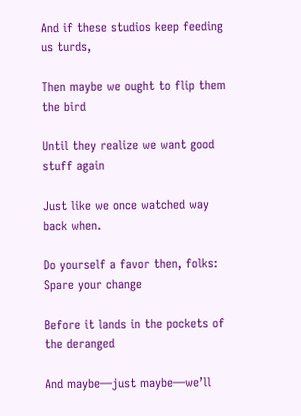And if these studios keep feeding us turds,

Then maybe we ought to flip them the bird

Until they realize we want good stuff again

Just like we once watched way back when.

Do yourself a favor then, folks: Spare your change

Before it lands in the pockets of the deranged

And maybe—just maybe—we’ll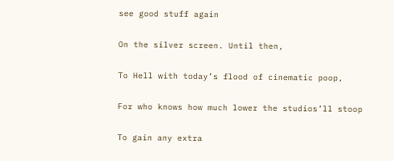see good stuff again

On the silver screen. Until then,

To Hell with today’s flood of cinematic poop,

For who knows how much lower the studios’ll stoop

To gain any extra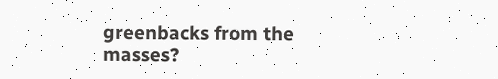greenbacks from the masses?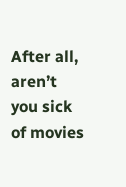After all, aren’t you sick of movies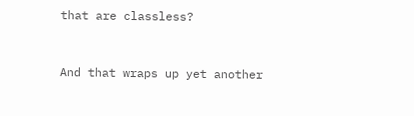that are classless?


And that wraps up yet another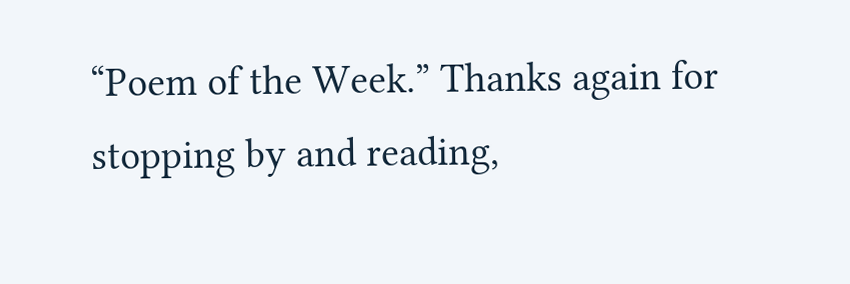“Poem of the Week.” Thanks again for stopping by and reading,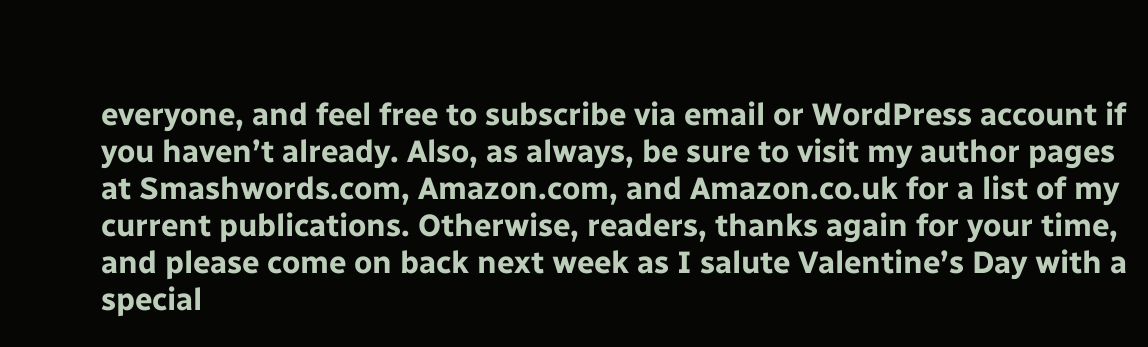everyone, and feel free to subscribe via email or WordPress account if you haven’t already. Also, as always, be sure to visit my author pages at Smashwords.com, Amazon.com, and Amazon.co.uk for a list of my current publications. Otherwise, readers, thanks again for your time, and please come on back next week as I salute Valentine’s Day with a special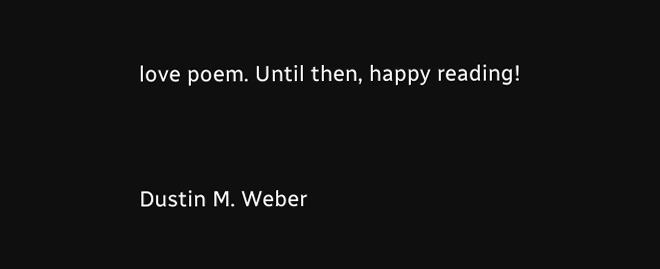love poem. Until then, happy reading!


Dustin M. Weber